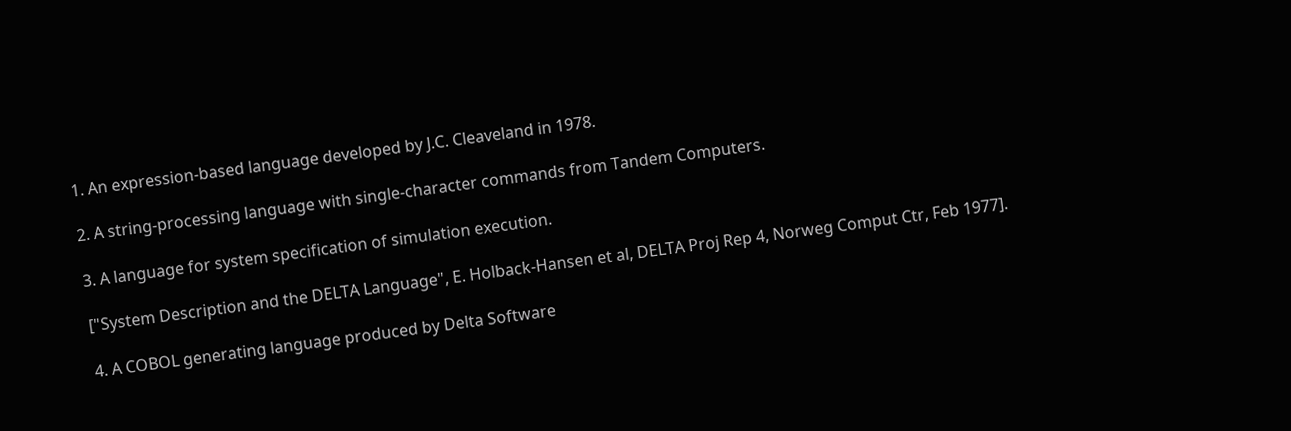1. An expression-based language developed by J.C. Cleaveland in 1978.

2. A string-processing language with single-character commands from Tandem Computers.

3. A language for system specification of simulation execution.

["System Description and the DELTA Language", E. Holback-Hansen et al, DELTA Proj Rep 4, Norweg Comput Ctr, Feb 1977].

4. A COBOL generating language produced by Delta Software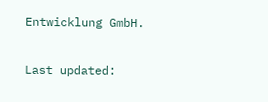Entwicklung GmbH.

Last updated: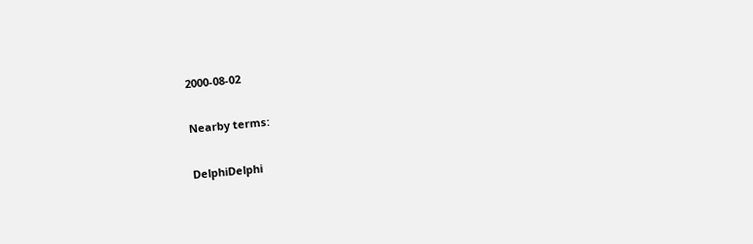2000-08-02

Nearby terms:

DelphiDelphi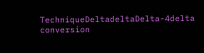TechniqueDeltadeltaDelta-4delta conversion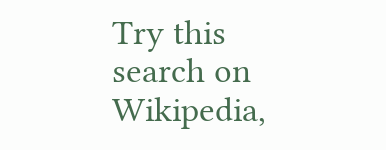Try this search on Wikipedia,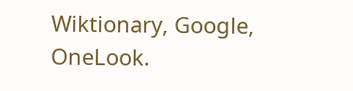Wiktionary, Google, OneLook.